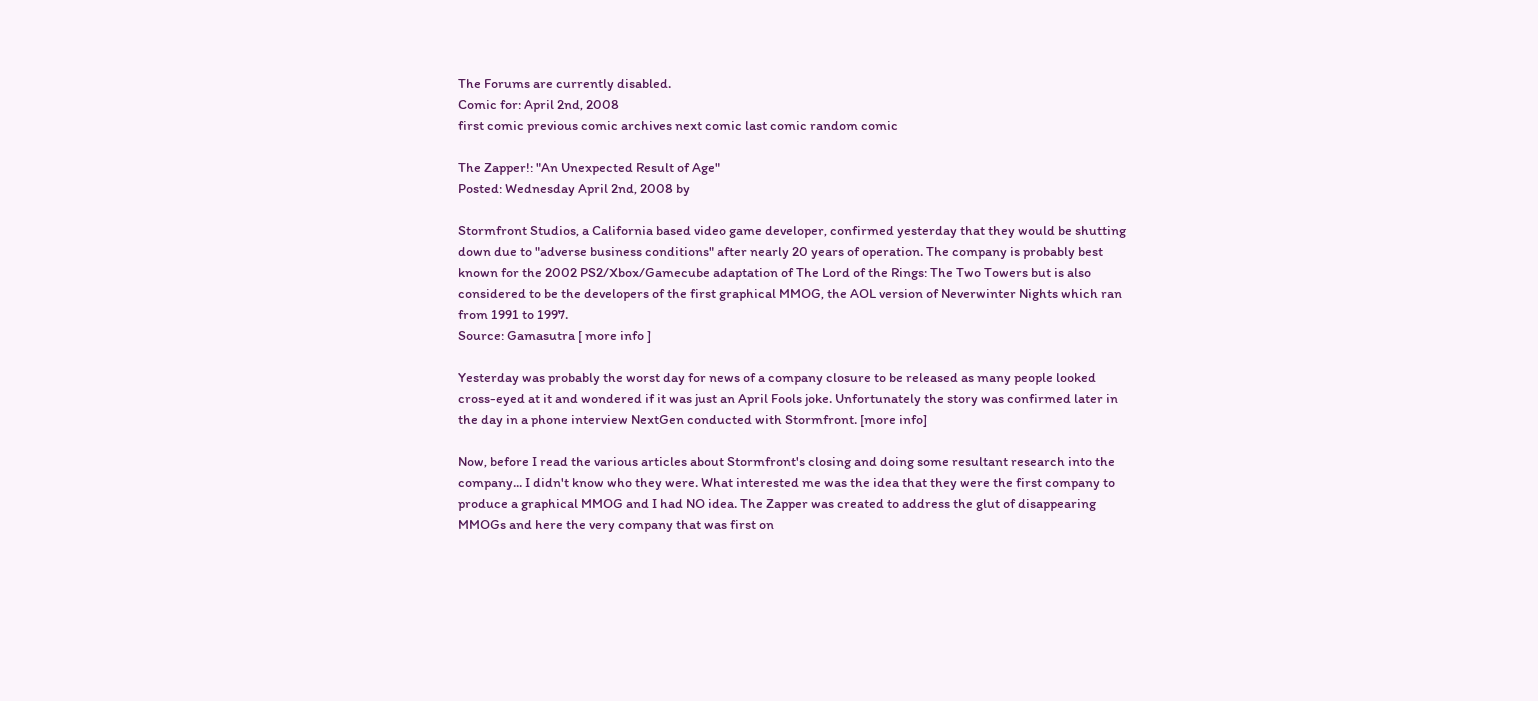The Forums are currently disabled.
Comic for: April 2nd, 2008
first comic previous comic archives next comic last comic random comic

The Zapper!: "An Unexpected Result of Age"
Posted: Wednesday April 2nd, 2008 by

Stormfront Studios, a California based video game developer, confirmed yesterday that they would be shutting down due to "adverse business conditions" after nearly 20 years of operation. The company is probably best known for the 2002 PS2/Xbox/Gamecube adaptation of The Lord of the Rings: The Two Towers but is also considered to be the developers of the first graphical MMOG, the AOL version of Neverwinter Nights which ran from 1991 to 1997.
Source: Gamasutra [ more info ]

Yesterday was probably the worst day for news of a company closure to be released as many people looked cross-eyed at it and wondered if it was just an April Fools joke. Unfortunately the story was confirmed later in the day in a phone interview NextGen conducted with Stormfront. [more info]

Now, before I read the various articles about Stormfront's closing and doing some resultant research into the company... I didn't know who they were. What interested me was the idea that they were the first company to produce a graphical MMOG and I had NO idea. The Zapper was created to address the glut of disappearing MMOGs and here the very company that was first on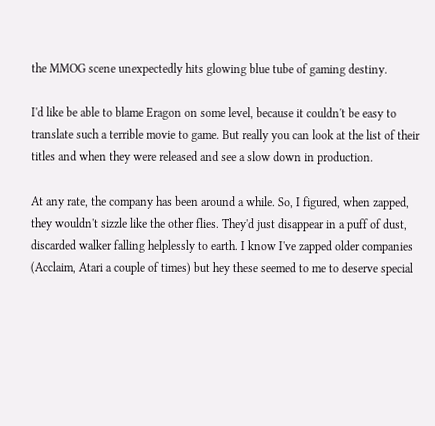the MMOG scene unexpectedly hits glowing blue tube of gaming destiny.

I'd like be able to blame Eragon on some level, because it couldn't be easy to translate such a terrible movie to game. But really you can look at the list of their titles and when they were released and see a slow down in production.

At any rate, the company has been around a while. So, I figured, when zapped, they wouldn't sizzle like the other flies. They'd just disappear in a puff of dust, discarded walker falling helplessly to earth. I know I've zapped older companies (Acclaim, Atari a couple of times) but hey these seemed to me to deserve special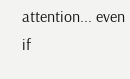attention... even if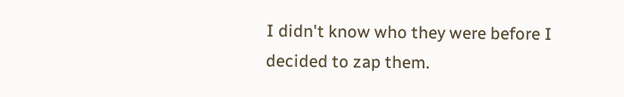I didn't know who they were before I decided to zap them.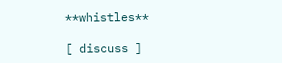**whistles**

[ discuss ]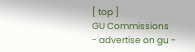[ top ]
GU Commissions
- advertise on gu -